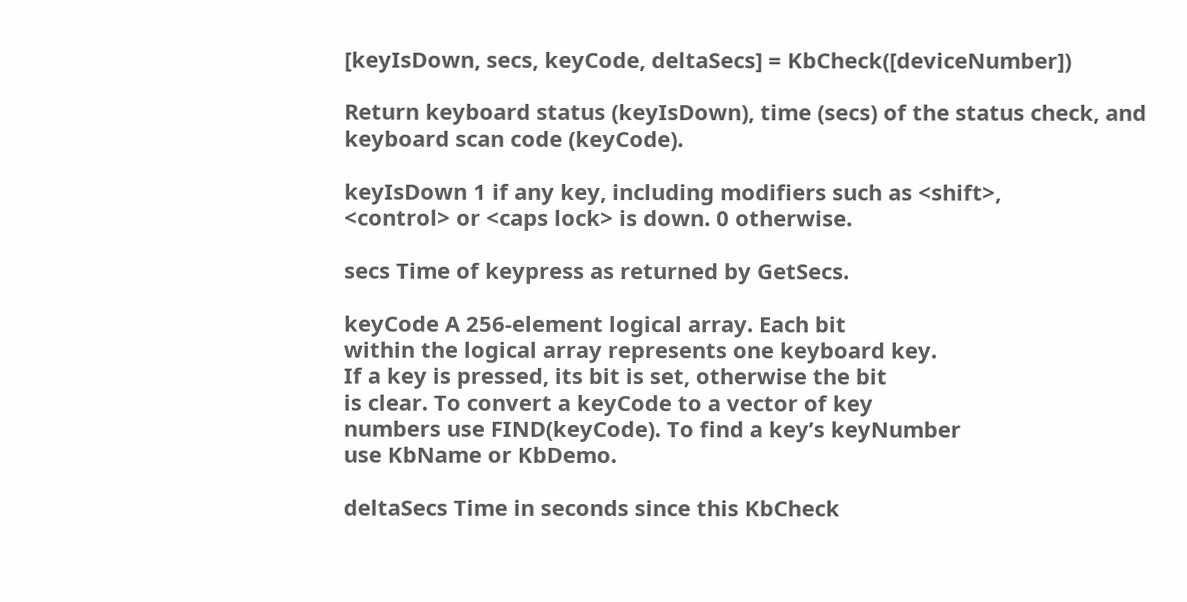[keyIsDown, secs, keyCode, deltaSecs] = KbCheck([deviceNumber])

Return keyboard status (keyIsDown), time (secs) of the status check, and
keyboard scan code (keyCode).

keyIsDown 1 if any key, including modifiers such as <shift>,
<control> or <caps lock> is down. 0 otherwise.

secs Time of keypress as returned by GetSecs.

keyCode A 256-element logical array. Each bit
within the logical array represents one keyboard key.
If a key is pressed, its bit is set, otherwise the bit
is clear. To convert a keyCode to a vector of key
numbers use FIND(keyCode). To find a key’s keyNumber
use KbName or KbDemo.

deltaSecs Time in seconds since this KbCheck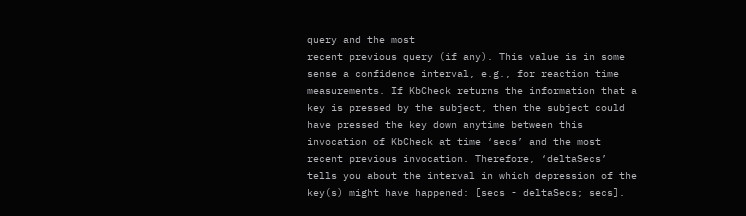query and the most
recent previous query (if any). This value is in some
sense a confidence interval, e.g., for reaction time
measurements. If KbCheck returns the information that a
key is pressed by the subject, then the subject could
have pressed the key down anytime between this
invocation of KbCheck at time ‘secs’ and the most
recent previous invocation. Therefore, ‘deltaSecs’
tells you about the interval in which depression of the
key(s) might have happened: [secs - deltaSecs; secs].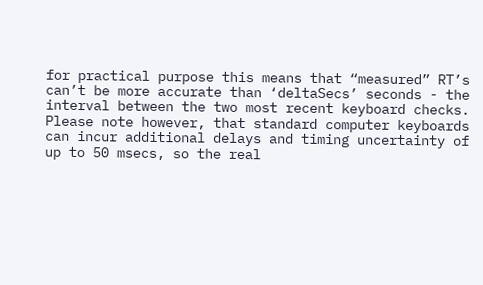for practical purpose this means that “measured” RT’s
can’t be more accurate than ‘deltaSecs’ seconds - the
interval between the two most recent keyboard checks.
Please note however, that standard computer keyboards
can incur additional delays and timing uncertainty of
up to 50 msecs, so the real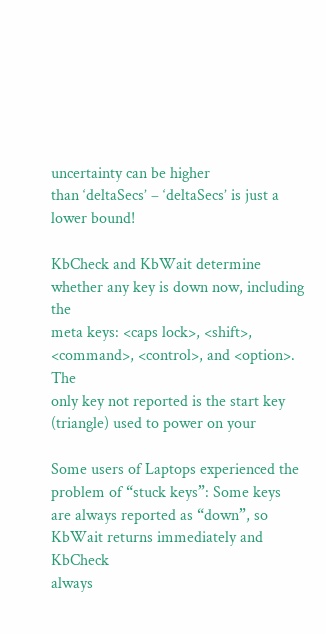uncertainty can be higher
than ‘deltaSecs’ – ‘deltaSecs’ is just a lower bound!

KbCheck and KbWait determine whether any key is down now, including the
meta keys: <caps lock>, <shift>, <command>, <control>, and <option>. The
only key not reported is the start key (triangle) used to power on your

Some users of Laptops experienced the problem of “stuck keys”: Some keys
are always reported as “down”, so KbWait returns immediately and KbCheck
always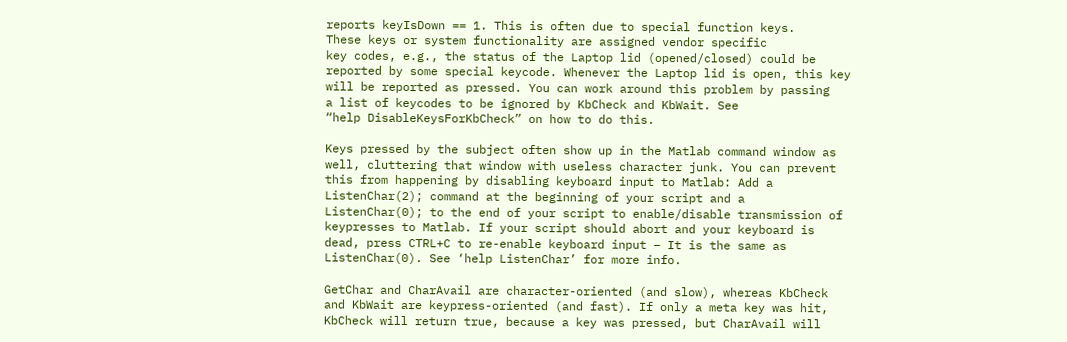reports keyIsDown == 1. This is often due to special function keys.
These keys or system functionality are assigned vendor specific
key codes, e.g., the status of the Laptop lid (opened/closed) could be
reported by some special keycode. Whenever the Laptop lid is open, this key
will be reported as pressed. You can work around this problem by passing
a list of keycodes to be ignored by KbCheck and KbWait. See
“help DisableKeysForKbCheck” on how to do this.

Keys pressed by the subject often show up in the Matlab command window as
well, cluttering that window with useless character junk. You can prevent
this from happening by disabling keyboard input to Matlab: Add a
ListenChar(2); command at the beginning of your script and a
ListenChar(0); to the end of your script to enable/disable transmission of
keypresses to Matlab. If your script should abort and your keyboard is
dead, press CTRL+C to re-enable keyboard input – It is the same as
ListenChar(0). See ‘help ListenChar’ for more info.

GetChar and CharAvail are character-oriented (and slow), whereas KbCheck
and KbWait are keypress-oriented (and fast). If only a meta key was hit,
KbCheck will return true, because a key was pressed, but CharAvail will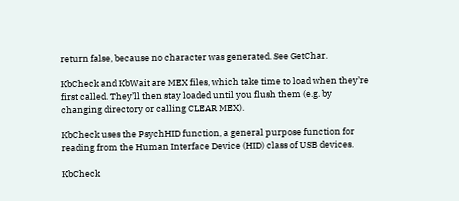return false, because no character was generated. See GetChar.

KbCheck and KbWait are MEX files, which take time to load when they’re
first called. They’ll then stay loaded until you flush them (e.g. by
changing directory or calling CLEAR MEX).

KbCheck uses the PsychHID function, a general purpose function for
reading from the Human Interface Device (HID) class of USB devices.

KbCheck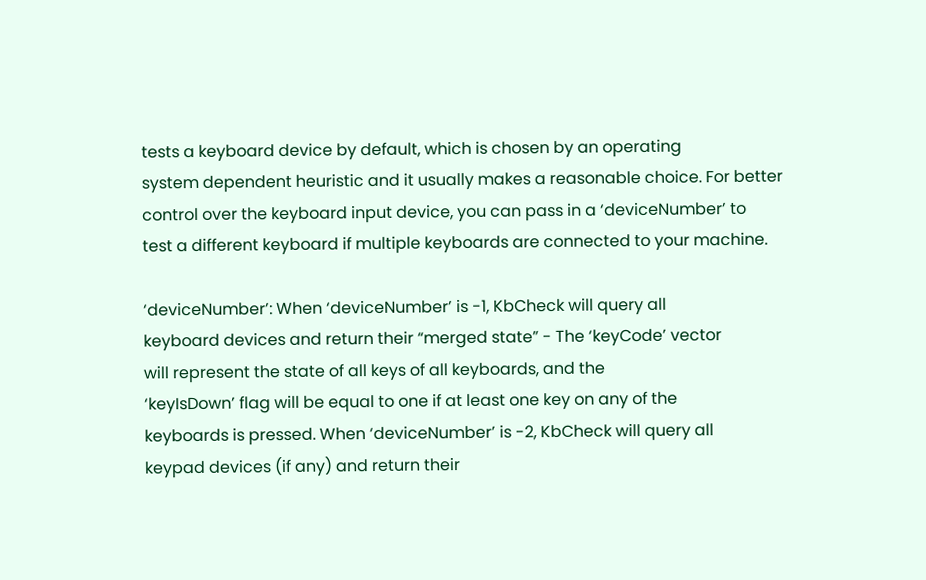tests a keyboard device by default, which is chosen by an operating
system dependent heuristic and it usually makes a reasonable choice. For better
control over the keyboard input device, you can pass in a ‘deviceNumber’ to
test a different keyboard if multiple keyboards are connected to your machine.

‘deviceNumber’: When ‘deviceNumber’ is -1, KbCheck will query all
keyboard devices and return their “merged state” - The ‘keyCode’ vector
will represent the state of all keys of all keyboards, and the
‘keyIsDown’ flag will be equal to one if at least one key on any of the
keyboards is pressed. When ‘deviceNumber’ is -2, KbCheck will query all
keypad devices (if any) and return their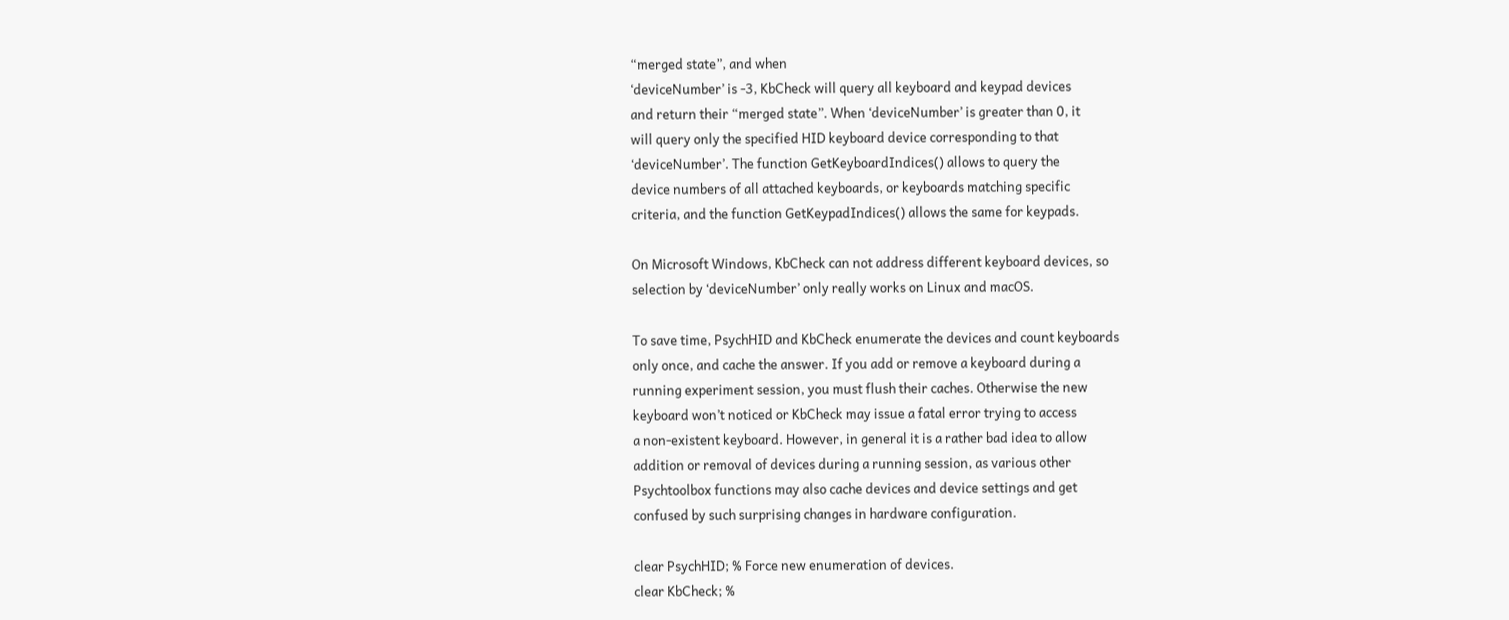“merged state”, and when
‘deviceNumber’ is -3, KbCheck will query all keyboard and keypad devices
and return their “merged state”. When ‘deviceNumber’ is greater than 0, it
will query only the specified HID keyboard device corresponding to that
‘deviceNumber’. The function GetKeyboardIndices() allows to query the
device numbers of all attached keyboards, or keyboards matching specific
criteria, and the function GetKeypadIndices() allows the same for keypads.

On Microsoft Windows, KbCheck can not address different keyboard devices, so
selection by ‘deviceNumber’ only really works on Linux and macOS.

To save time, PsychHID and KbCheck enumerate the devices and count keyboards
only once, and cache the answer. If you add or remove a keyboard during a
running experiment session, you must flush their caches. Otherwise the new
keyboard won’t noticed or KbCheck may issue a fatal error trying to access
a non-existent keyboard. However, in general it is a rather bad idea to allow
addition or removal of devices during a running session, as various other
Psychtoolbox functions may also cache devices and device settings and get
confused by such surprising changes in hardware configuration.

clear PsychHID; % Force new enumeration of devices.
clear KbCheck; %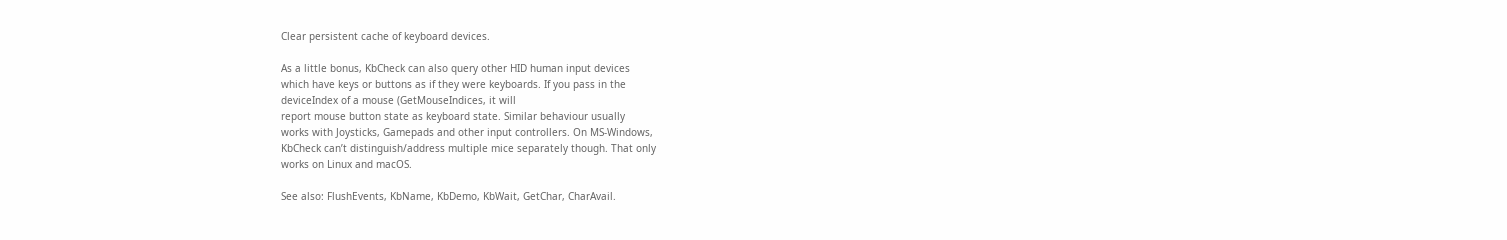Clear persistent cache of keyboard devices.

As a little bonus, KbCheck can also query other HID human input devices
which have keys or buttons as if they were keyboards. If you pass in the
deviceIndex of a mouse (GetMouseIndices, it will
report mouse button state as keyboard state. Similar behaviour usually
works with Joysticks, Gamepads and other input controllers. On MS-Windows,
KbCheck can’t distinguish/address multiple mice separately though. That only
works on Linux and macOS.

See also: FlushEvents, KbName, KbDemo, KbWait, GetChar, CharAvail.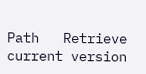Path   Retrieve current version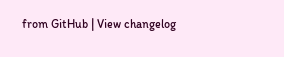from GitHub | View changelog